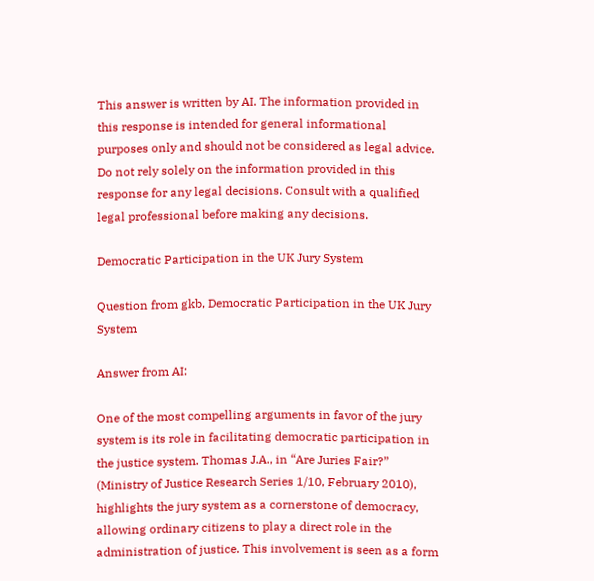This answer is written by AI. The information provided in this response is intended for general informational purposes only and should not be considered as legal advice. Do not rely solely on the information provided in this response for any legal decisions. Consult with a qualified legal professional before making any decisions.

Democratic Participation in the UK Jury System

Question from gkb, Democratic Participation in the UK Jury System

Answer from AI:

One of the most compelling arguments in favor of the jury system is its role in facilitating democratic participation in the justice system. Thomas J.A., in “Are Juries Fair?” (Ministry of Justice Research Series 1/10, February 2010), highlights the jury system as a cornerstone of democracy, allowing ordinary citizens to play a direct role in the administration of justice. This involvement is seen as a form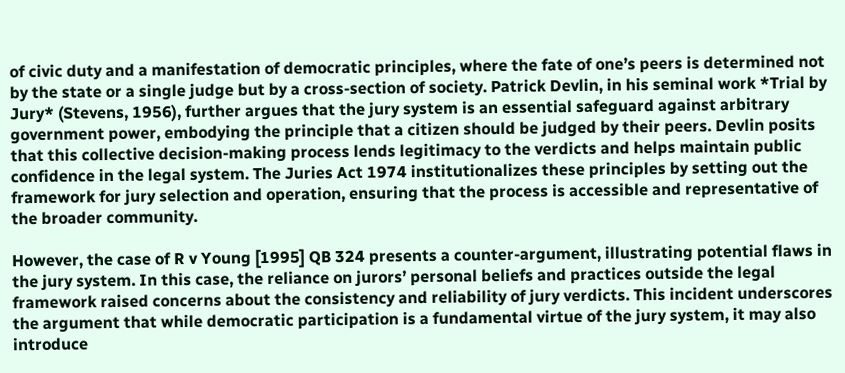of civic duty and a manifestation of democratic principles, where the fate of one’s peers is determined not by the state or a single judge but by a cross-section of society. Patrick Devlin, in his seminal work *Trial by Jury* (Stevens, 1956), further argues that the jury system is an essential safeguard against arbitrary government power, embodying the principle that a citizen should be judged by their peers. Devlin posits that this collective decision-making process lends legitimacy to the verdicts and helps maintain public confidence in the legal system. The Juries Act 1974 institutionalizes these principles by setting out the framework for jury selection and operation, ensuring that the process is accessible and representative of the broader community.

However, the case of R v Young [1995] QB 324 presents a counter-argument, illustrating potential flaws in the jury system. In this case, the reliance on jurors’ personal beliefs and practices outside the legal framework raised concerns about the consistency and reliability of jury verdicts. This incident underscores the argument that while democratic participation is a fundamental virtue of the jury system, it may also introduce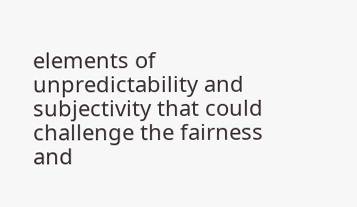elements of unpredictability and subjectivity that could challenge the fairness and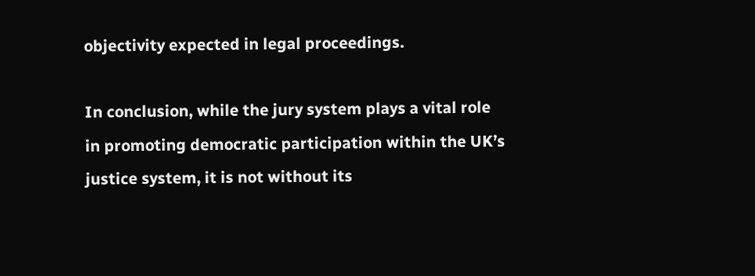objectivity expected in legal proceedings.

In conclusion, while the jury system plays a vital role in promoting democratic participation within the UK’s justice system, it is not without its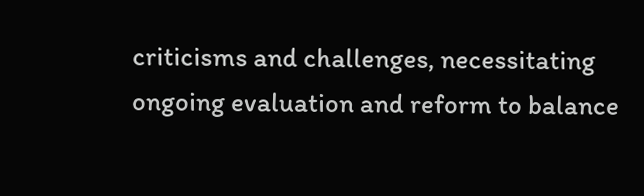criticisms and challenges, necessitating ongoing evaluation and reform to balance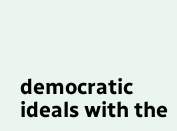democratic ideals with the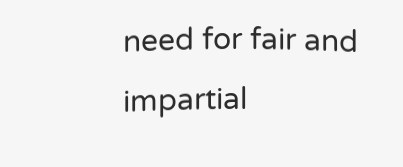need for fair and impartial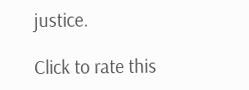justice.

Click to rate this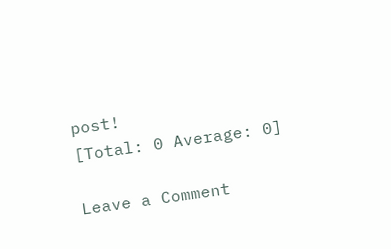post!
[Total: 0 Average: 0]

Leave a Comment